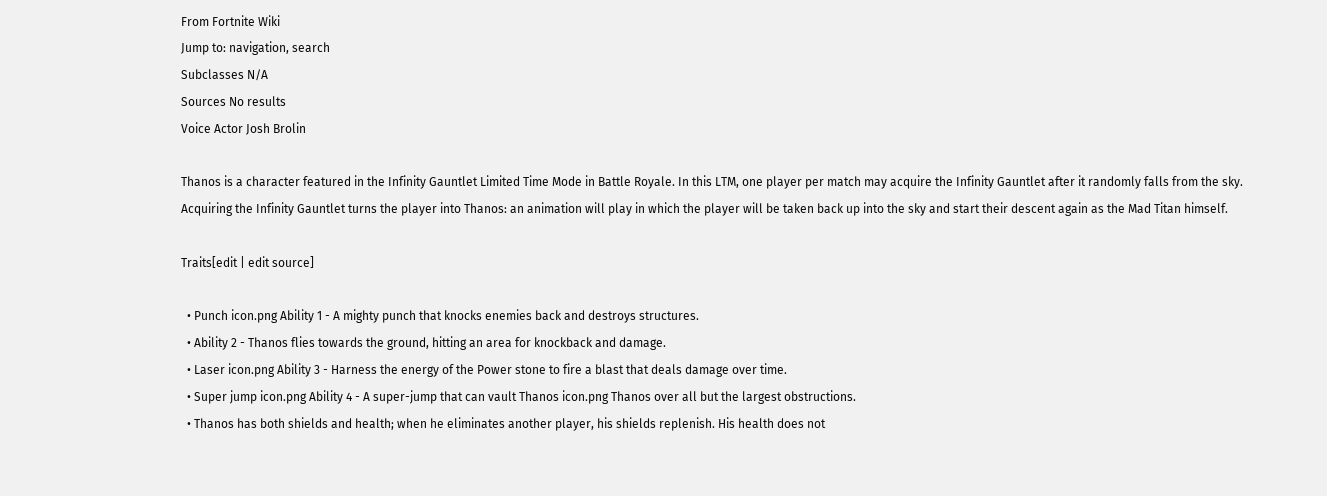From Fortnite Wiki
Jump to: navigation, search
Subclasses N/A
Sources No results
Voice Actor Josh Brolin

Thanos is a character featured in the Infinity Gauntlet Limited Time Mode in Battle Royale. In this LTM, one player per match may acquire the Infinity Gauntlet after it randomly falls from the sky. Acquiring the Infinity Gauntlet turns the player into Thanos: an animation will play in which the player will be taken back up into the sky and start their descent again as the Mad Titan himself.

Traits[edit | edit source]

  • Punch icon.png Ability 1 - A mighty punch that knocks enemies back and destroys structures.
  • Ability 2 - Thanos flies towards the ground, hitting an area for knockback and damage.
  • Laser icon.png Ability 3 - Harness the energy of the Power stone to fire a blast that deals damage over time.
  • Super jump icon.png Ability 4 - A super-jump that can vault Thanos icon.png Thanos over all but the largest obstructions.
  • Thanos has both shields and health; when he eliminates another player, his shields replenish. His health does not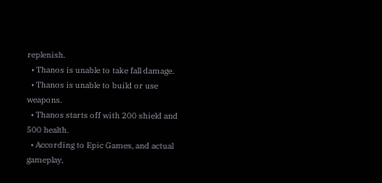replenish.
  • Thanos is unable to take fall damage.
  • Thanos is unable to build or use weapons.
  • Thanos starts off with 200 shield and 500 health.
  • According to Epic Games, and actual gameplay,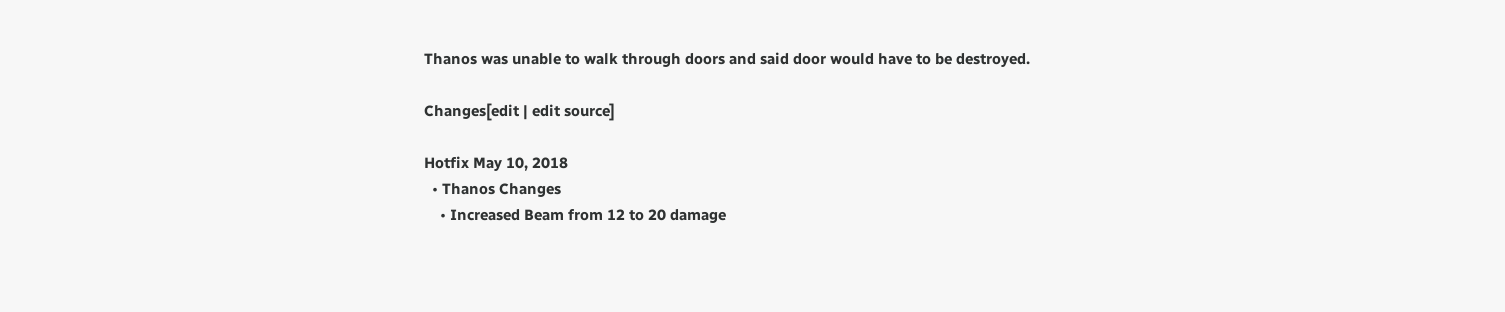Thanos was unable to walk through doors and said door would have to be destroyed.

Changes[edit | edit source]

Hotfix May 10, 2018
  • Thanos Changes
    • Increased Beam from 12 to 20 damage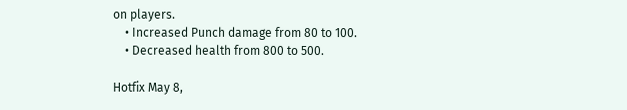on players.
    • Increased Punch damage from 80 to 100.
    • Decreased health from 800 to 500.

Hotfix May 8,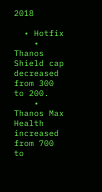2018

  • Hotfix
    • Thanos Shield cap decreased from 300 to 200.
    • Thanos Max Health increased from 700 to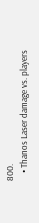800.
    • Thanos Laser damage vs. players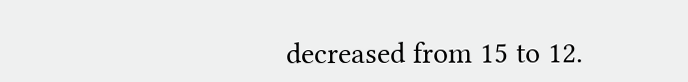decreased from 15 to 12.